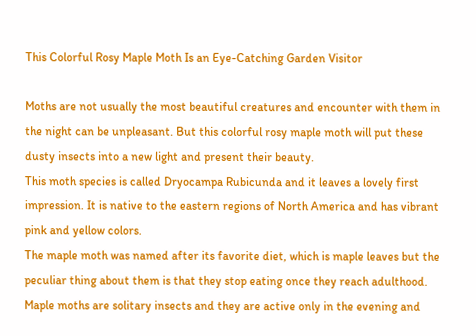This Colorful Rosy Maple Moth Is an Eye-Catching Garden Visitor

Moths are not usually the most beautiful creatures and encounter with them in the night can be unpleasant. But this colorful rosy maple moth will put these dusty insects into a new light and present their beauty.
This moth species is called Dryocampa Rubicunda and it leaves a lovely first impression. It is native to the eastern regions of North America and has vibrant pink and yellow colors.
The maple moth was named after its favorite diet, which is maple leaves but the peculiar thing about them is that they stop eating once they reach adulthood. Maple moths are solitary insects and they are active only in the evening and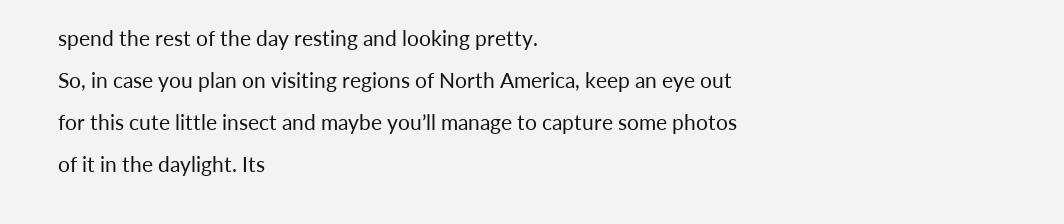spend the rest of the day resting and looking pretty.
So, in case you plan on visiting regions of North America, keep an eye out for this cute little insect and maybe you’ll manage to capture some photos of it in the daylight. Its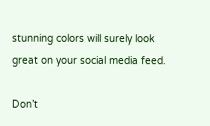stunning colors will surely look great on your social media feed.

Don’t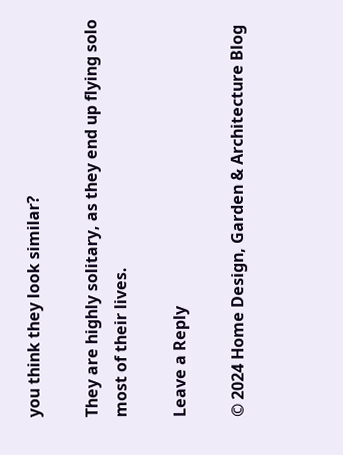you think they look similar?

They are highly solitary, as they end up flying solo most of their lives.

Leave a Reply

© 2024 Home Design, Garden & Architecture Blog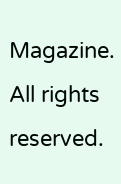Magazine. All rights reserved.